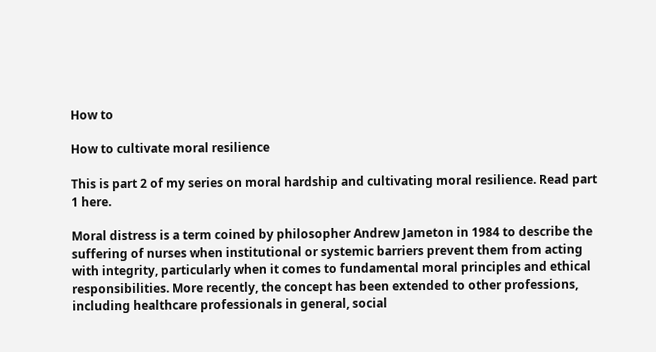How to

How to cultivate moral resilience

This is part 2 of my series on moral hardship and cultivating moral resilience. Read part 1 here.

Moral distress is a term coined by philosopher Andrew Jameton in 1984 to describe the suffering of nurses when institutional or systemic barriers prevent them from acting with integrity, particularly when it comes to fundamental moral principles and ethical responsibilities. More recently, the concept has been extended to other professions, including healthcare professionals in general, social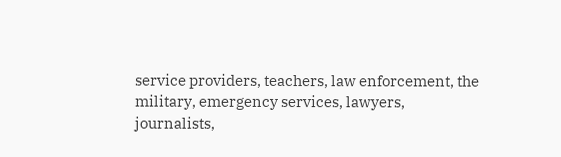service providers, teachers, law enforcement, the military, emergency services, lawyers, journalists,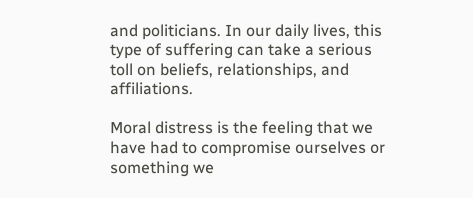and politicians. In our daily lives, this type of suffering can take a serious toll on beliefs, relationships, and affiliations.

Moral distress is the feeling that we have had to compromise ourselves or something we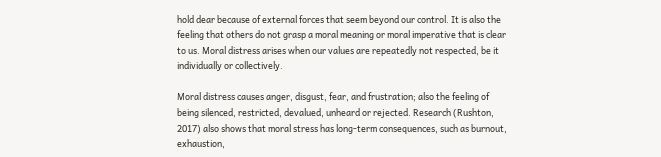hold dear because of external forces that seem beyond our control. It is also the feeling that others do not grasp a moral meaning or moral imperative that is clear to us. Moral distress arises when our values are repeatedly not respected, be it individually or collectively.

Moral distress causes anger, disgust, fear, and frustration; also the feeling of being silenced, restricted, devalued, unheard or rejected. Research (Rushton, 2017) also shows that moral stress has long-term consequences, such as burnout, exhaustion,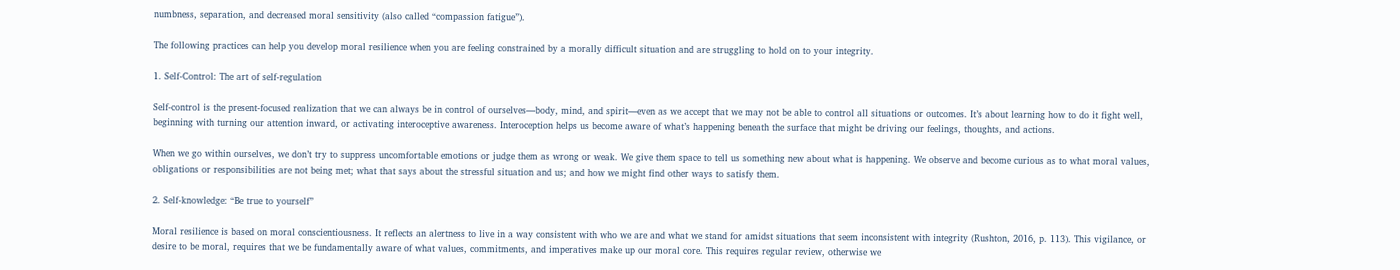numbness, separation, and decreased moral sensitivity (also called “compassion fatigue”).

The following practices can help you develop moral resilience when you are feeling constrained by a morally difficult situation and are struggling to hold on to your integrity.

1. Self-Control: The art of self-regulation

Self-control is the present-focused realization that we can always be in control of ourselves—body, mind, and spirit—even as we accept that we may not be able to control all situations or outcomes. It’s about learning how to do it fight well, beginning with turning our attention inward, or activating interoceptive awareness. Interoception helps us become aware of what’s happening beneath the surface that might be driving our feelings, thoughts, and actions.

When we go within ourselves, we don’t try to suppress uncomfortable emotions or judge them as wrong or weak. We give them space to tell us something new about what is happening. We observe and become curious as to what moral values, obligations or responsibilities are not being met; what that says about the stressful situation and us; and how we might find other ways to satisfy them.

2. Self-knowledge: “Be true to yourself”

Moral resilience is based on moral conscientiousness. It reflects an alertness to live in a way consistent with who we are and what we stand for amidst situations that seem inconsistent with integrity (Rushton, 2016, p. 113). This vigilance, or desire to be moral, requires that we be fundamentally aware of what values, commitments, and imperatives make up our moral core. This requires regular review, otherwise we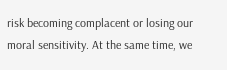risk becoming complacent or losing our moral sensitivity. At the same time, we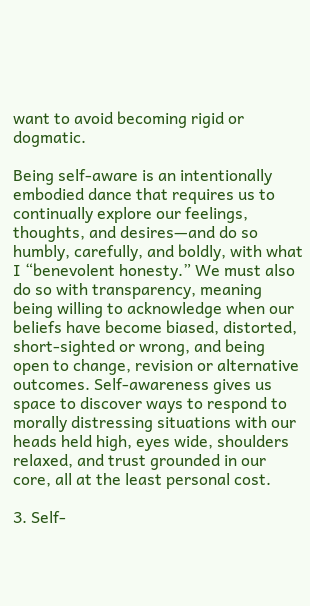want to avoid becoming rigid or dogmatic.

Being self-aware is an intentionally embodied dance that requires us to continually explore our feelings, thoughts, and desires—and do so humbly, carefully, and boldly, with what I “benevolent honesty.” We must also do so with transparency, meaning being willing to acknowledge when our beliefs have become biased, distorted, short-sighted or wrong, and being open to change, revision or alternative outcomes. Self-awareness gives us space to discover ways to respond to morally distressing situations with our heads held high, eyes wide, shoulders relaxed, and trust grounded in our core, all at the least personal cost.

3. Self-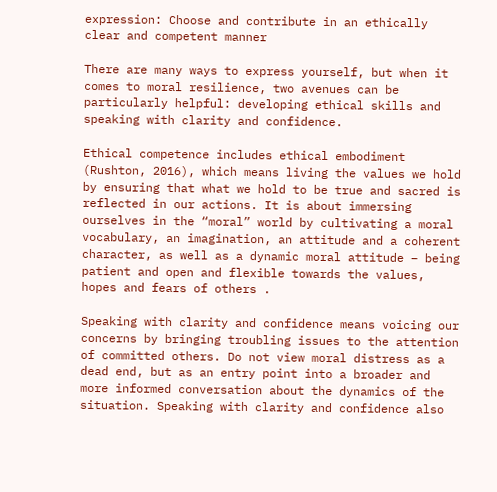expression: Choose and contribute in an ethically clear and competent manner

There are many ways to express yourself, but when it comes to moral resilience, two avenues can be particularly helpful: developing ethical skills and speaking with clarity and confidence.

Ethical competence includes ethical embodiment (Rushton, 2016), which means living the values we hold by ensuring that what we hold to be true and sacred is reflected in our actions. It is about immersing ourselves in the “moral” world by cultivating a moral vocabulary, an imagination, an attitude and a coherent character, as well as a dynamic moral attitude – being patient and open and flexible towards the values, hopes and fears of others .

Speaking with clarity and confidence means voicing our concerns by bringing troubling issues to the attention of committed others. Do not view moral distress as a dead end, but as an entry point into a broader and more informed conversation about the dynamics of the situation. Speaking with clarity and confidence also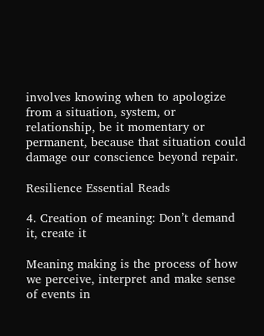involves knowing when to apologize from a situation, system, or relationship, be it momentary or permanent, because that situation could damage our conscience beyond repair.

Resilience Essential Reads

4. Creation of meaning: Don’t demand it, create it

Meaning making is the process of how we perceive, interpret and make sense of events in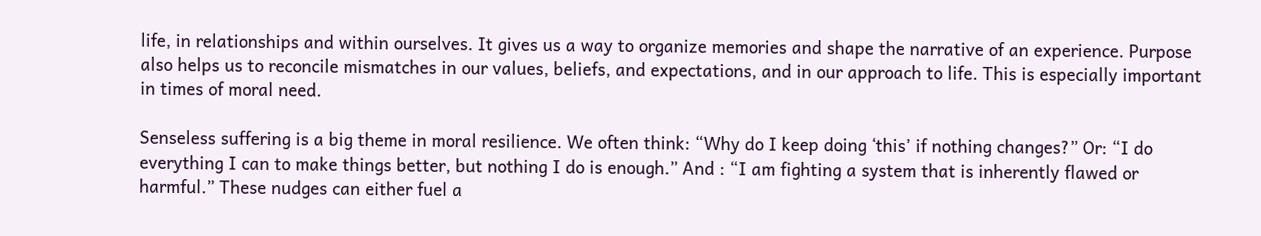life, in relationships and within ourselves. It gives us a way to organize memories and shape the narrative of an experience. Purpose also helps us to reconcile mismatches in our values, beliefs, and expectations, and in our approach to life. This is especially important in times of moral need.

Senseless suffering is a big theme in moral resilience. We often think: “Why do I keep doing ‘this’ if nothing changes?” Or: “I do everything I can to make things better, but nothing I do is enough.” And : “I am fighting a system that is inherently flawed or harmful.” These nudges can either fuel a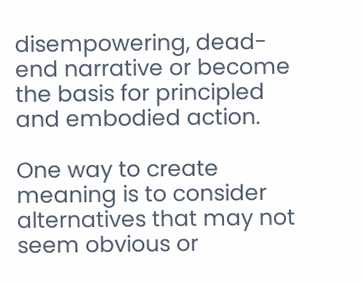disempowering, dead-end narrative or become the basis for principled and embodied action.

One way to create meaning is to consider alternatives that may not seem obvious or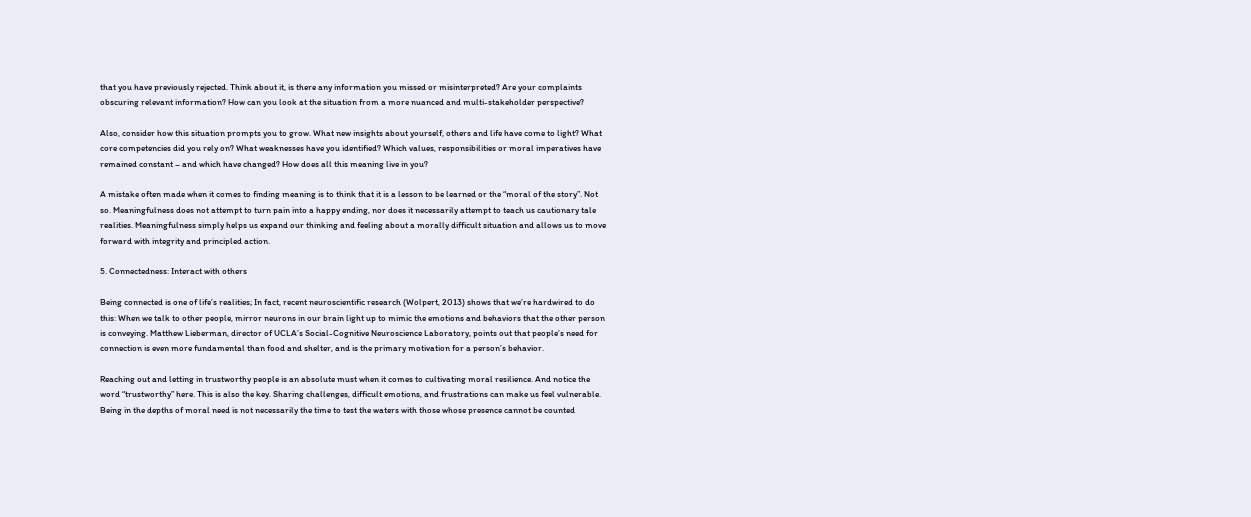that you have previously rejected. Think about it, is there any information you missed or misinterpreted? Are your complaints obscuring relevant information? How can you look at the situation from a more nuanced and multi-stakeholder perspective?

Also, consider how this situation prompts you to grow. What new insights about yourself, others and life have come to light? What core competencies did you rely on? What weaknesses have you identified? Which values, responsibilities or moral imperatives have remained constant – and which have changed? How does all this meaning live in you?

A mistake often made when it comes to finding meaning is to think that it is a lesson to be learned or the “moral of the story”. Not so. Meaningfulness does not attempt to turn pain into a happy ending, nor does it necessarily attempt to teach us cautionary tale realities. Meaningfulness simply helps us expand our thinking and feeling about a morally difficult situation and allows us to move forward with integrity and principled action.

5. Connectedness: Interact with others

Being connected is one of life’s realities; In fact, recent neuroscientific research (Wolpert, 2013) shows that we’re hardwired to do this: When we talk to other people, mirror neurons in our brain light up to mimic the emotions and behaviors that the other person is conveying. Matthew Lieberman, director of UCLA’s Social-Cognitive Neuroscience Laboratory, points out that people’s need for connection is even more fundamental than food and shelter, and is the primary motivation for a person’s behavior.

Reaching out and letting in trustworthy people is an absolute must when it comes to cultivating moral resilience. And notice the word “trustworthy” here. This is also the key. Sharing challenges, difficult emotions, and frustrations can make us feel vulnerable. Being in the depths of moral need is not necessarily the time to test the waters with those whose presence cannot be counted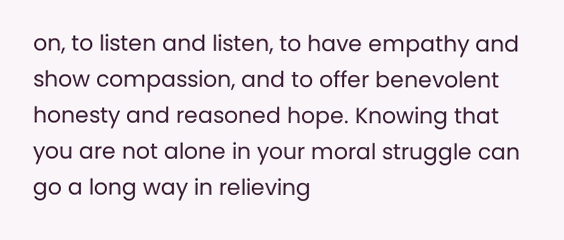on, to listen and listen, to have empathy and show compassion, and to offer benevolent honesty and reasoned hope. Knowing that you are not alone in your moral struggle can go a long way in relieving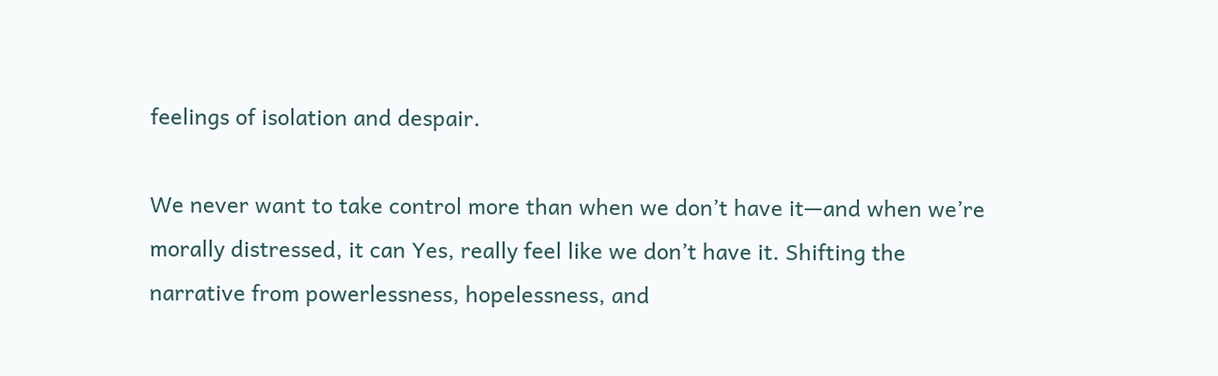feelings of isolation and despair.

We never want to take control more than when we don’t have it—and when we’re morally distressed, it can Yes, really feel like we don’t have it. Shifting the narrative from powerlessness, hopelessness, and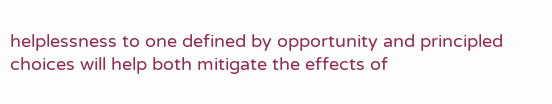helplessness to one defined by opportunity and principled choices will help both mitigate the effects of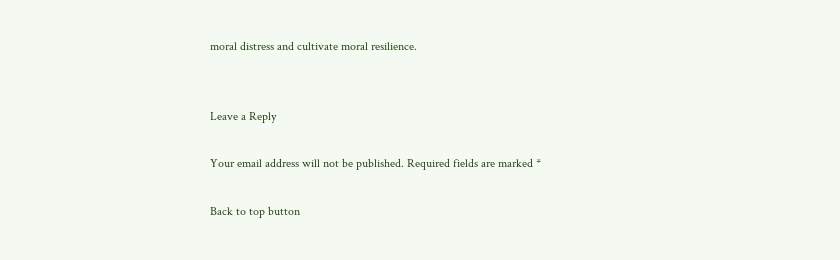moral distress and cultivate moral resilience.


Leave a Reply

Your email address will not be published. Required fields are marked *

Back to top button